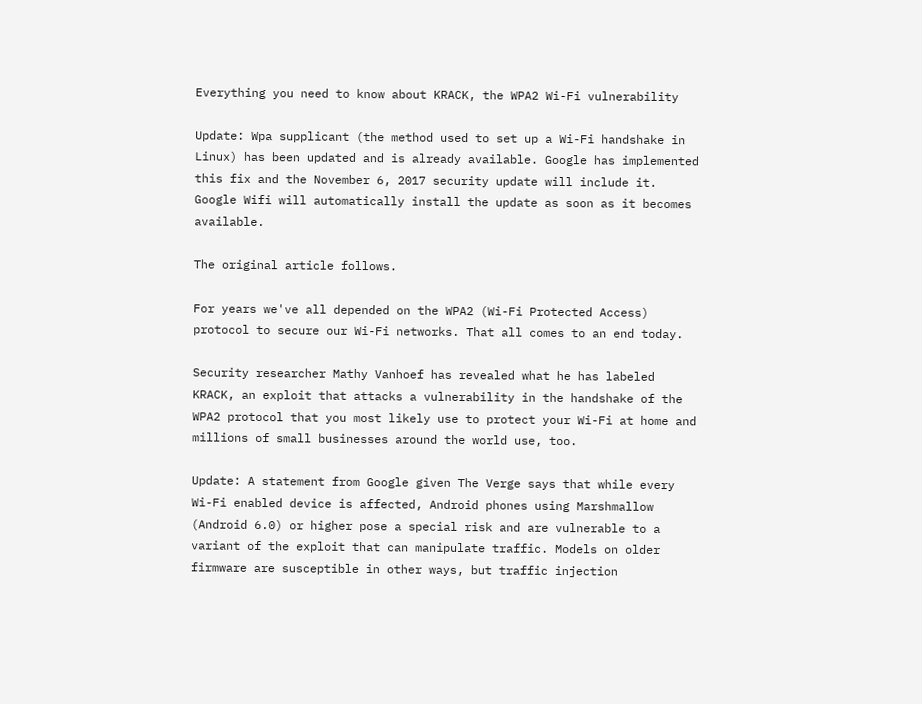Everything you need to know about KRACK, the WPA2 Wi-Fi vulnerability

Update: Wpa supplicant (the method used to set up a Wi-Fi handshake in Linux) has been updated and is already available. Google has implemented this fix and the November 6, 2017 security update will include it. Google Wifi will automatically install the update as soon as it becomes available.

The original article follows.

For years we've all depended on the WPA2 (Wi-Fi Protected Access) protocol to secure our Wi-Fi networks. That all comes to an end today.

Security researcher Mathy Vanhoef has revealed what he has labeled KRACK, an exploit that attacks a vulnerability in the handshake of the WPA2 protocol that you most likely use to protect your Wi-Fi at home and millions of small businesses around the world use, too.

Update: A statement from Google given The Verge says that while every Wi-Fi enabled device is affected, Android phones using Marshmallow (Android 6.0) or higher pose a special risk and are vulnerable to a variant of the exploit that can manipulate traffic. Models on older firmware are susceptible in other ways, but traffic injection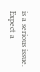is a serious issue. Expect a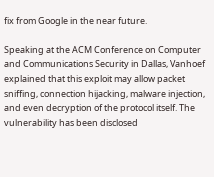fix from Google in the near future.

Speaking at the ACM Conference on Computer and Communications Security in Dallas, Vanhoef explained that this exploit may allow packet sniffing, connection hijacking, malware injection, and even decryption of the protocol itself. The vulnerability has been disclosed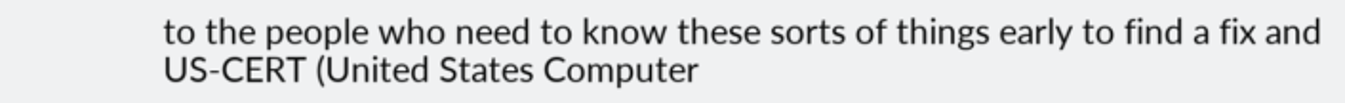to the people who need to know these sorts of things early to find a fix and US-CERT (United States Computer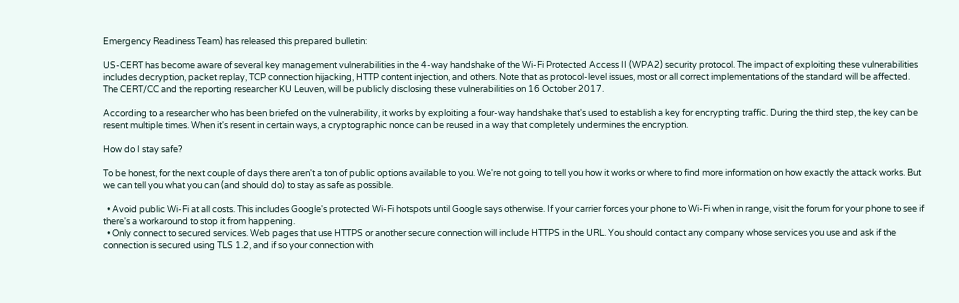Emergency Readiness Team) has released this prepared bulletin:

US-CERT has become aware of several key management vulnerabilities in the 4-way handshake of the Wi-Fi Protected Access II (WPA2) security protocol. The impact of exploiting these vulnerabilities includes decryption, packet replay, TCP connection hijacking, HTTP content injection, and others. Note that as protocol-level issues, most or all correct implementations of the standard will be affected. The CERT/CC and the reporting researcher KU Leuven, will be publicly disclosing these vulnerabilities on 16 October 2017.

According to a researcher who has been briefed on the vulnerability, it works by exploiting a four-way handshake that's used to establish a key for encrypting traffic. During the third step, the key can be resent multiple times. When it's resent in certain ways, a cryptographic nonce can be reused in a way that completely undermines the encryption.

How do I stay safe?

To be honest, for the next couple of days there aren't a ton of public options available to you. We're not going to tell you how it works or where to find more information on how exactly the attack works. But we can tell you what you can (and should do) to stay as safe as possible.

  • Avoid public Wi-Fi at all costs. This includes Google's protected Wi-Fi hotspots until Google says otherwise. If your carrier forces your phone to Wi-Fi when in range, visit the forum for your phone to see if there's a workaround to stop it from happening.
  • Only connect to secured services. Web pages that use HTTPS or another secure connection will include HTTPS in the URL. You should contact any company whose services you use and ask if the connection is secured using TLS 1.2, and if so your connection with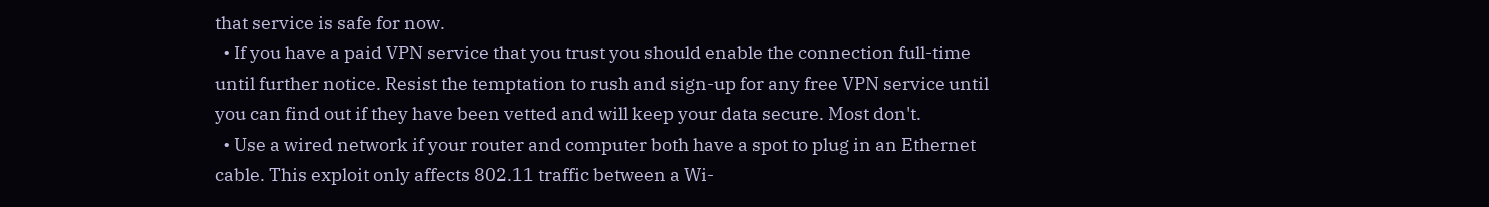that service is safe for now.
  • If you have a paid VPN service that you trust you should enable the connection full-time until further notice. Resist the temptation to rush and sign-up for any free VPN service until you can find out if they have been vetted and will keep your data secure. Most don't.
  • Use a wired network if your router and computer both have a spot to plug in an Ethernet cable. This exploit only affects 802.11 traffic between a Wi-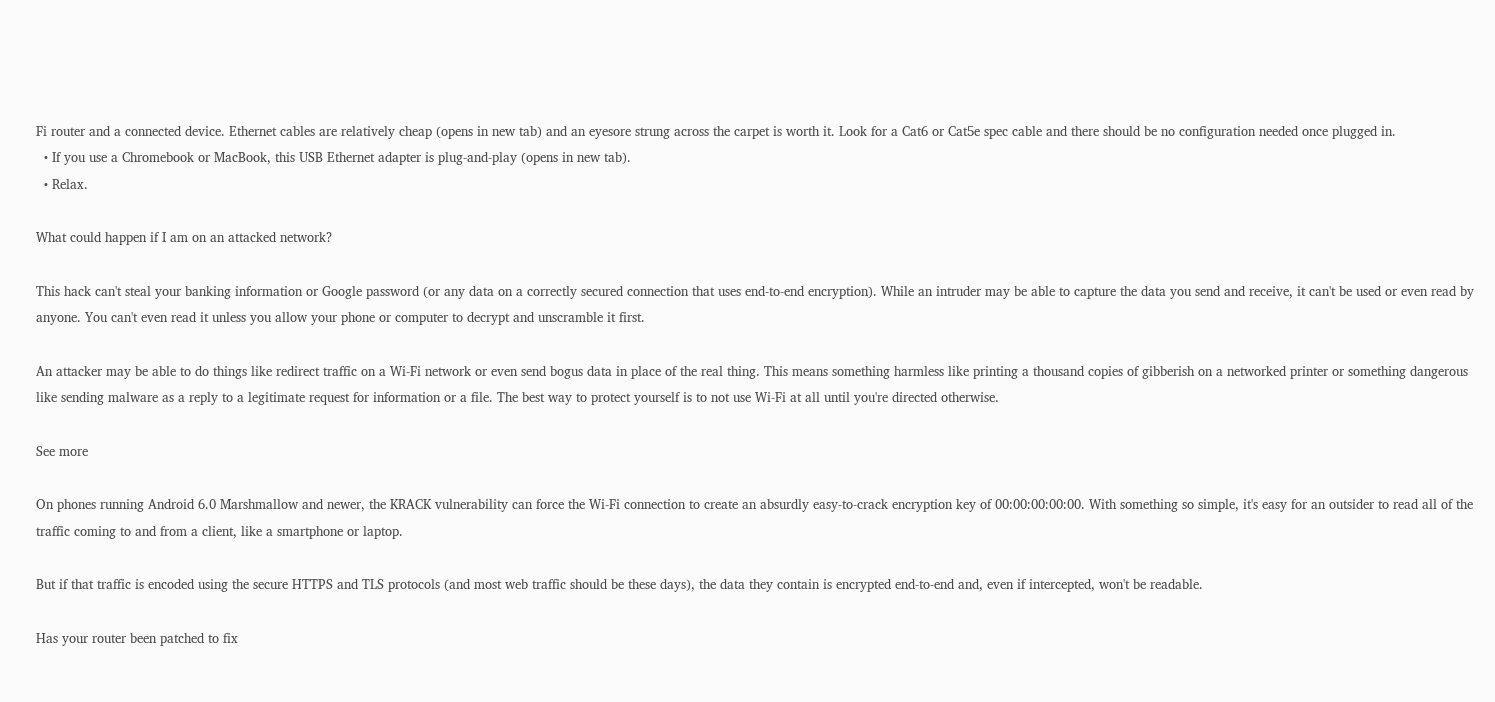Fi router and a connected device. Ethernet cables are relatively cheap (opens in new tab) and an eyesore strung across the carpet is worth it. Look for a Cat6 or Cat5e spec cable and there should be no configuration needed once plugged in.
  • If you use a Chromebook or MacBook, this USB Ethernet adapter is plug-and-play (opens in new tab).
  • Relax.

What could happen if I am on an attacked network?

This hack can't steal your banking information or Google password (or any data on a correctly secured connection that uses end-to-end encryption). While an intruder may be able to capture the data you send and receive, it can't be used or even read by anyone. You can't even read it unless you allow your phone or computer to decrypt and unscramble it first.

An attacker may be able to do things like redirect traffic on a Wi-Fi network or even send bogus data in place of the real thing. This means something harmless like printing a thousand copies of gibberish on a networked printer or something dangerous like sending malware as a reply to a legitimate request for information or a file. The best way to protect yourself is to not use Wi-Fi at all until you're directed otherwise.

See more

On phones running Android 6.0 Marshmallow and newer, the KRACK vulnerability can force the Wi-Fi connection to create an absurdly easy-to-crack encryption key of 00:00:00:00:00. With something so simple, it's easy for an outsider to read all of the traffic coming to and from a client, like a smartphone or laptop.

But if that traffic is encoded using the secure HTTPS and TLS protocols (and most web traffic should be these days), the data they contain is encrypted end-to-end and, even if intercepted, won't be readable.

Has your router been patched to fix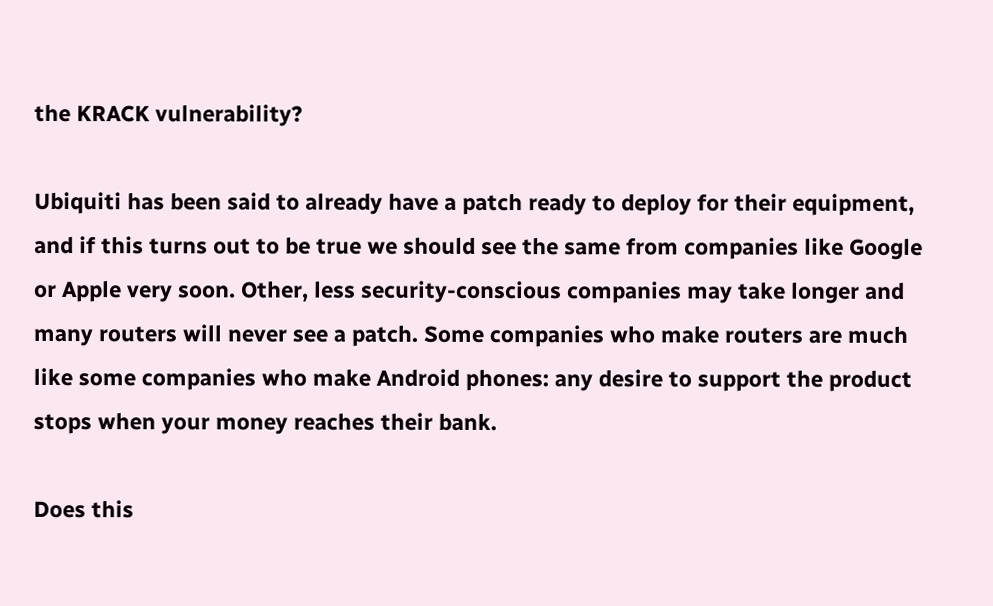the KRACK vulnerability?

Ubiquiti has been said to already have a patch ready to deploy for their equipment, and if this turns out to be true we should see the same from companies like Google or Apple very soon. Other, less security-conscious companies may take longer and many routers will never see a patch. Some companies who make routers are much like some companies who make Android phones: any desire to support the product stops when your money reaches their bank.

Does this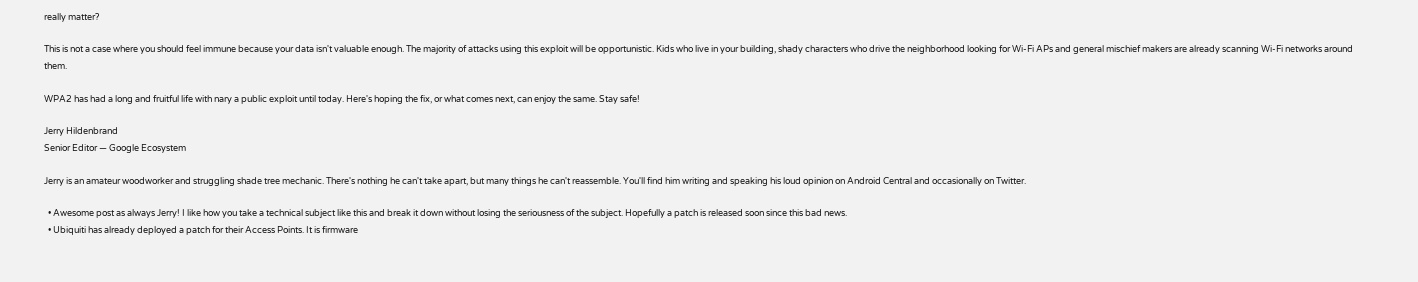really matter?

This is not a case where you should feel immune because your data isn't valuable enough. The majority of attacks using this exploit will be opportunistic. Kids who live in your building, shady characters who drive the neighborhood looking for Wi-Fi APs and general mischief makers are already scanning Wi-Fi networks around them.

WPA2 has had a long and fruitful life with nary a public exploit until today. Here's hoping the fix, or what comes next, can enjoy the same. Stay safe!

Jerry Hildenbrand
Senior Editor — Google Ecosystem

Jerry is an amateur woodworker and struggling shade tree mechanic. There's nothing he can't take apart, but many things he can't reassemble. You'll find him writing and speaking his loud opinion on Android Central and occasionally on Twitter.

  • Awesome post as always Jerry! I like how you take a technical subject like this and break it down without losing the seriousness of the subject. Hopefully a patch is released soon since this bad news.
  • Ubiquiti has already deployed a patch for their Access Points. It is firmware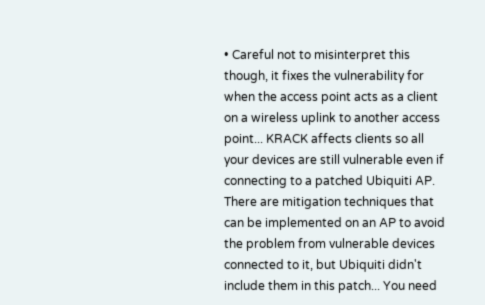• Careful not to misinterpret this though, it fixes the vulnerability for when the access point acts as a client on a wireless uplink to another access point... KRACK affects clients so all your devices are still vulnerable even if connecting to a patched Ubiquiti AP. There are mitigation techniques that can be implemented on an AP to avoid the problem from vulnerable devices connected to it, but Ubiquiti didn't include them in this patch... You need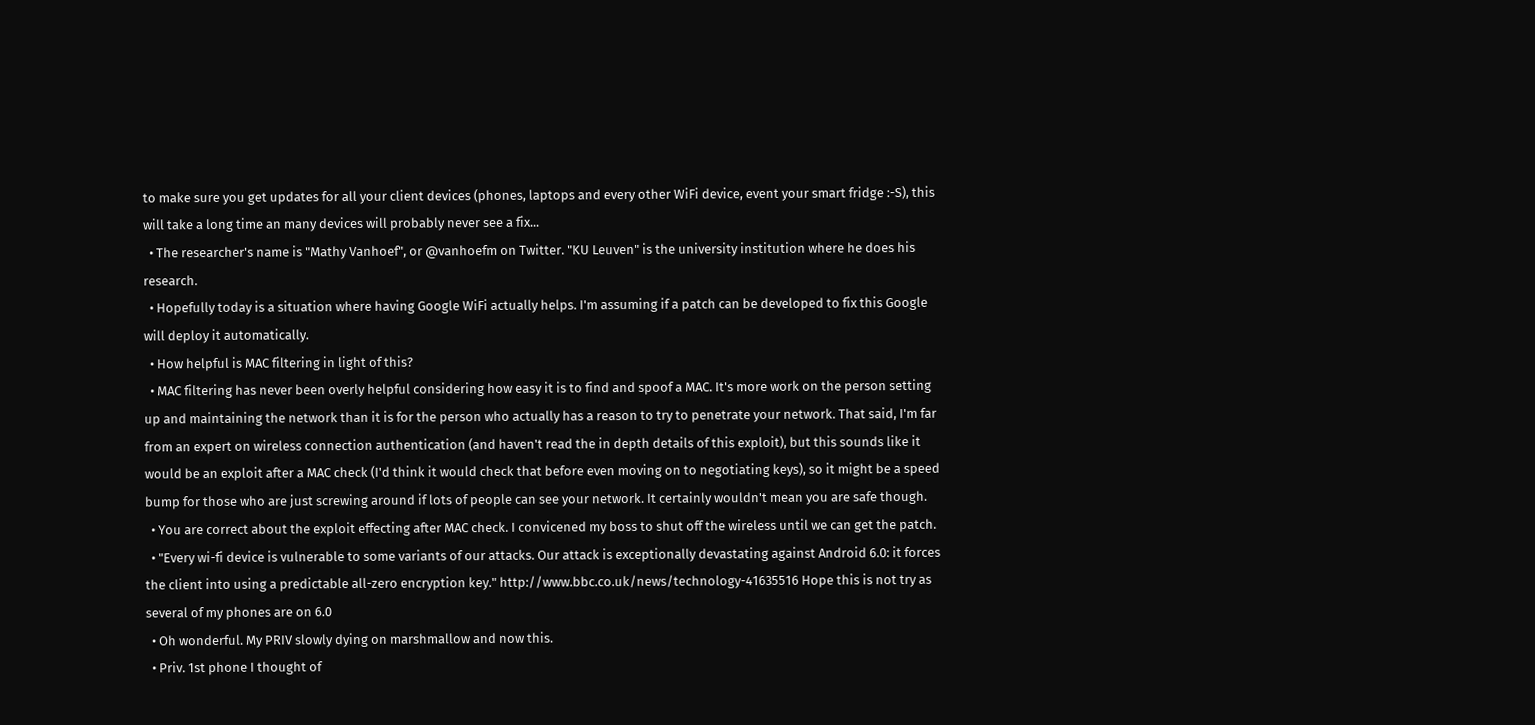to make sure you get updates for all your client devices (phones, laptops and every other WiFi device, event your smart fridge :-S), this will take a long time an many devices will probably never see a fix...
  • The researcher's name is "Mathy Vanhoef", or @vanhoefm on Twitter. "KU Leuven" is the university institution where he does his research.
  • Hopefully today is a situation where having Google WiFi actually helps. I'm assuming if a patch can be developed to fix this Google will deploy it automatically.
  • How helpful is MAC filtering in light of this?
  • MAC filtering has never been overly helpful considering how easy it is to find and spoof a MAC. It's more work on the person setting up and maintaining the network than it is for the person who actually has a reason to try to penetrate your network. That said, I'm far from an expert on wireless connection authentication (and haven't read the in depth details of this exploit), but this sounds like it would be an exploit after a MAC check (I'd think it would check that before even moving on to negotiating keys), so it might be a speed bump for those who are just screwing around if lots of people can see your network. It certainly wouldn't mean you are safe though.
  • You are correct about the exploit effecting after MAC check. I convicened my boss to shut off the wireless until we can get the patch.
  • "Every wi-fi device is vulnerable to some variants of our attacks. Our attack is exceptionally devastating against Android 6.0: it forces the client into using a predictable all-zero encryption key." http://www.bbc.co.uk/news/technology-41635516 Hope this is not try as several of my phones are on 6.0
  • Oh wonderful. My PRIV slowly dying on marshmallow and now this.
  • Priv. 1st phone I thought of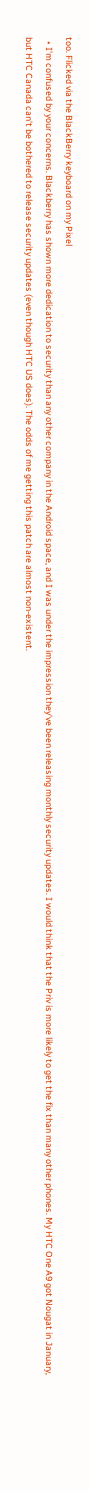too. Flicked via the BlackBerry keyboard on my Pixel
  • I'm confused by your concerns. Blackberry has shown more dedication to security than any other company in the Android space, and I was under the impression they've been releasing monthly security updates. I would think that the Priv is more likely to get the fix than many other phones. My HTC One A9 got Nougat in January, but HTC Canada can't be bothered to release security updates (even though HTC US does). The odds of me getting this patch are almost non-existent.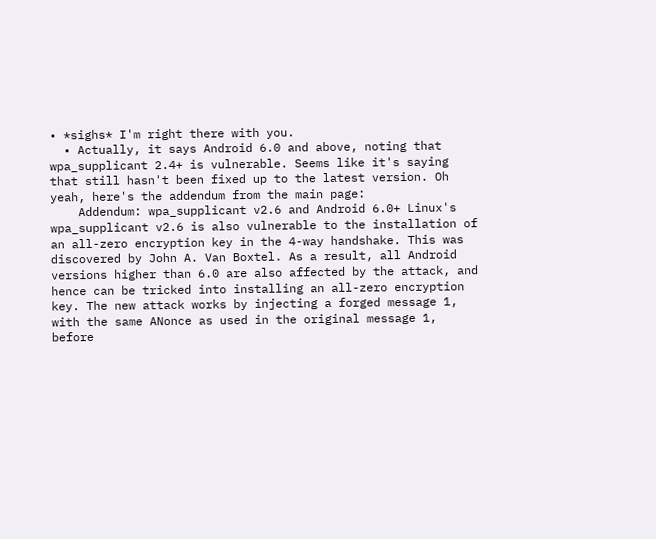• *sighs* I'm right there with you.
  • Actually, it says Android 6.0 and above, noting that wpa_supplicant 2.4+ is vulnerable. Seems like it's saying that still hasn't been fixed up to the latest version. Oh yeah, here's the addendum from the main page:
    Addendum: wpa_supplicant v2.6 and Android 6.0+ Linux's wpa_supplicant v2.6 is also vulnerable to the installation of an all-zero encryption key in the 4-way handshake. This was discovered by John A. Van Boxtel. As a result, all Android versions higher than 6.0 are also affected by the attack, and hence can be tricked into installing an all-zero encryption key. The new attack works by injecting a forged message 1, with the same ANonce as used in the original message 1, before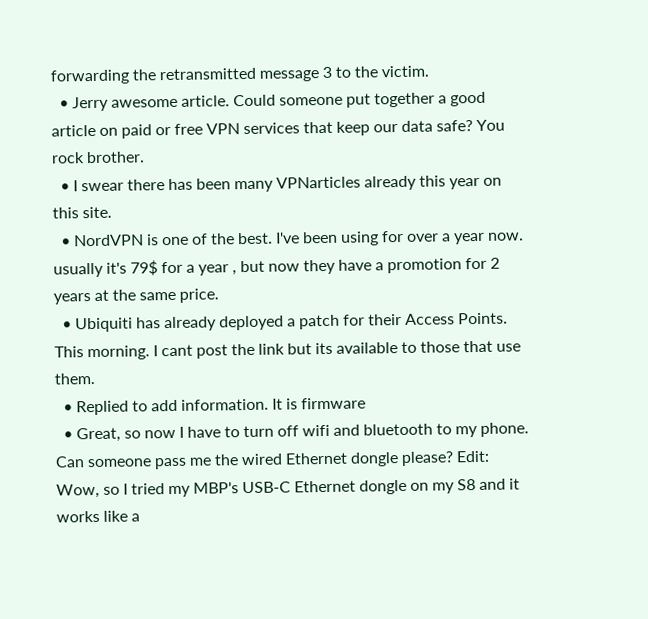forwarding the retransmitted message 3 to the victim.
  • Jerry awesome article. Could someone put together a good article on paid or free VPN services that keep our data safe? You rock brother.
  • I swear there has been many VPNarticles already this year on this site.
  • NordVPN is one of the best. I've been using for over a year now. usually it's 79$ for a year , but now they have a promotion for 2 years at the same price.
  • Ubiquiti has already deployed a patch for their Access Points. This morning. I cant post the link but its available to those that use them.
  • Replied to add information. It is firmware
  • Great, so now I have to turn off wifi and bluetooth to my phone. Can someone pass me the wired Ethernet dongle please? Edit: Wow, so I tried my MBP's USB-C Ethernet dongle on my S8 and it works like a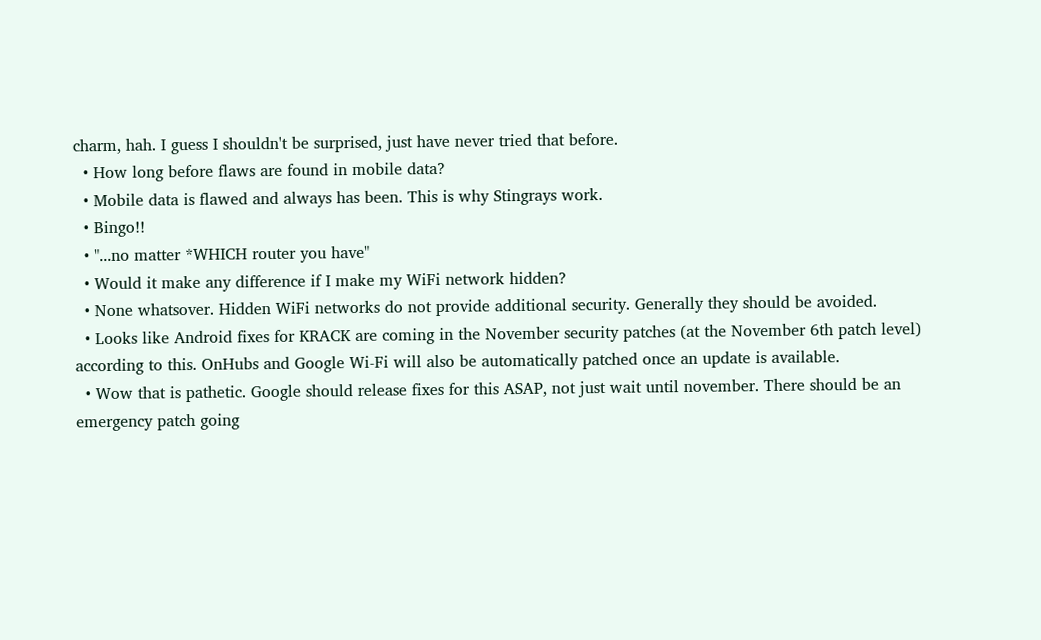charm, hah. I guess I shouldn't be surprised, just have never tried that before.
  • How long before flaws are found in mobile data?
  • Mobile data is flawed and always has been. This is why Stingrays work.
  • Bingo!!
  • "...no matter *WHICH router you have"
  • Would it make any difference if I make my WiFi network hidden?
  • None whatsover. Hidden WiFi networks do not provide additional security. Generally they should be avoided.
  • Looks like Android fixes for KRACK are coming in the November security patches (at the November 6th patch level) according to this. OnHubs and Google Wi-Fi will also be automatically patched once an update is available.
  • Wow that is pathetic. Google should release fixes for this ASAP, not just wait until november. There should be an emergency patch going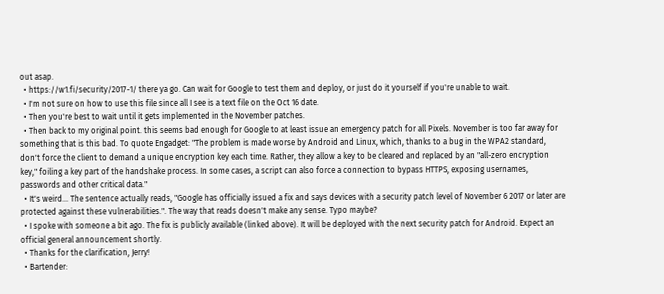out asap.
  • https://w1.fi/security/2017-1/ there ya go. Can wait for Google to test them and deploy, or just do it yourself if you're unable to wait.
  • I'm not sure on how to use this file since all I see is a text file on the Oct 16 date.
  • Then you're best to wait until it gets implemented in the November patches.
  • Then back to my original point. this seems bad enough for Google to at least issue an emergency patch for all Pixels. November is too far away for something that is this bad. To quote Engadget: "The problem is made worse by Android and Linux, which, thanks to a bug in the WPA2 standard, don't force the client to demand a unique encryption key each time. Rather, they allow a key to be cleared and replaced by an "all-zero encryption key," foiling a key part of the handshake process. In some cases, a script can also force a connection to bypass HTTPS, exposing usernames, passwords and other critical data."
  • It's weird... The sentence actually reads, "Google has officially issued a fix and says devices with a security patch level of November 6 2017 or later are protected against these vulnerabilities.". The way that reads doesn't make any sense. Typo maybe?
  • I spoke with someone a bit ago. The fix is publicly available (linked above). It will be deployed with the next security patch for Android. Expect an official general announcement shortly.
  • Thanks for the clarification, Jerry!
  • Bartender: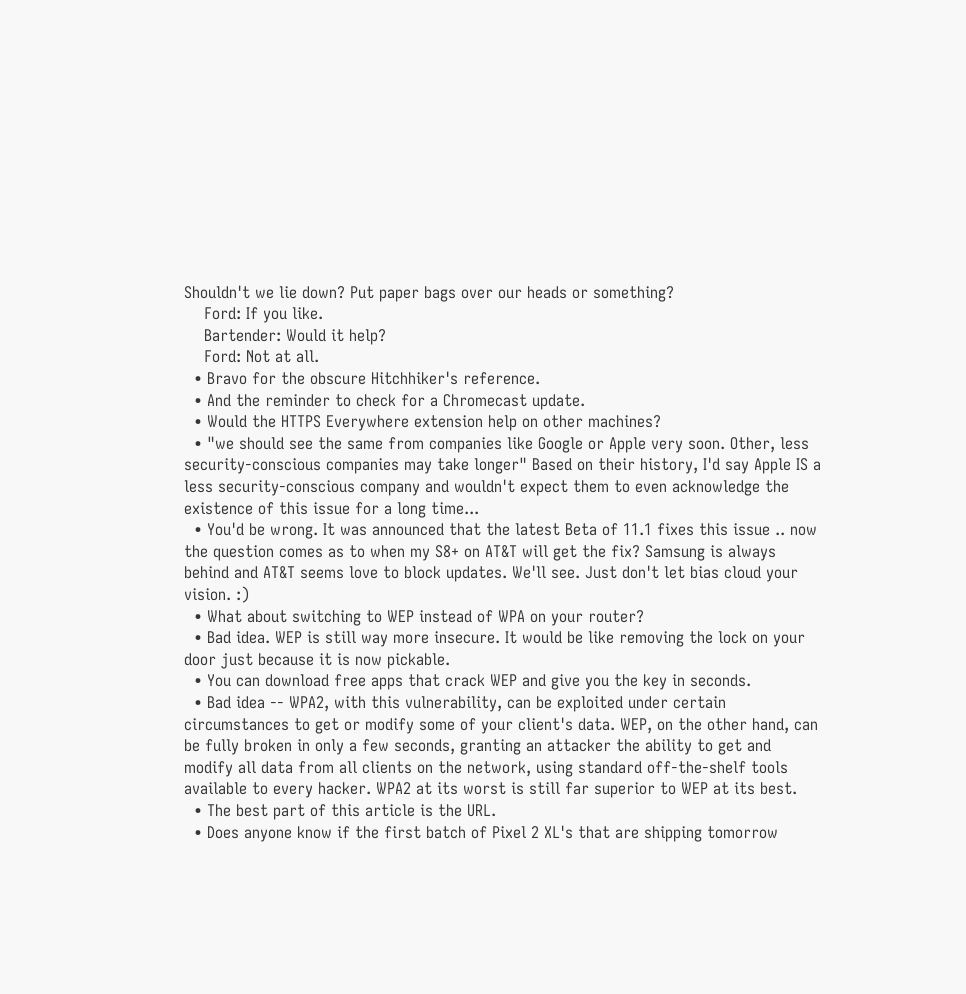Shouldn't we lie down? Put paper bags over our heads or something?
    Ford: If you like.
    Bartender: Would it help?
    Ford: Not at all.
  • Bravo for the obscure Hitchhiker's reference.
  • And the reminder to check for a Chromecast update.
  • Would the HTTPS Everywhere extension help on other machines?
  • "we should see the same from companies like Google or Apple very soon. Other, less security-conscious companies may take longer" Based on their history, I'd say Apple IS a less security-conscious company and wouldn't expect them to even acknowledge the existence of this issue for a long time...
  • You'd be wrong. It was announced that the latest Beta of 11.1 fixes this issue .. now the question comes as to when my S8+ on AT&T will get the fix? Samsung is always behind and AT&T seems love to block updates. We'll see. Just don't let bias cloud your vision. :)
  • What about switching to WEP instead of WPA on your router?
  • Bad idea. WEP is still way more insecure. It would be like removing the lock on your door just because it is now pickable.
  • You can download free apps that crack WEP and give you the key in seconds.
  • Bad idea -- WPA2, with this vulnerability, can be exploited under certain circumstances to get or modify some of your client's data. WEP, on the other hand, can be fully broken in only a few seconds, granting an attacker the ability to get and modify all data from all clients on the network, using standard off-the-shelf tools available to every hacker. WPA2 at its worst is still far superior to WEP at its best.
  • The best part of this article is the URL.
  • Does anyone know if the first batch of Pixel 2 XL's that are shipping tomorrow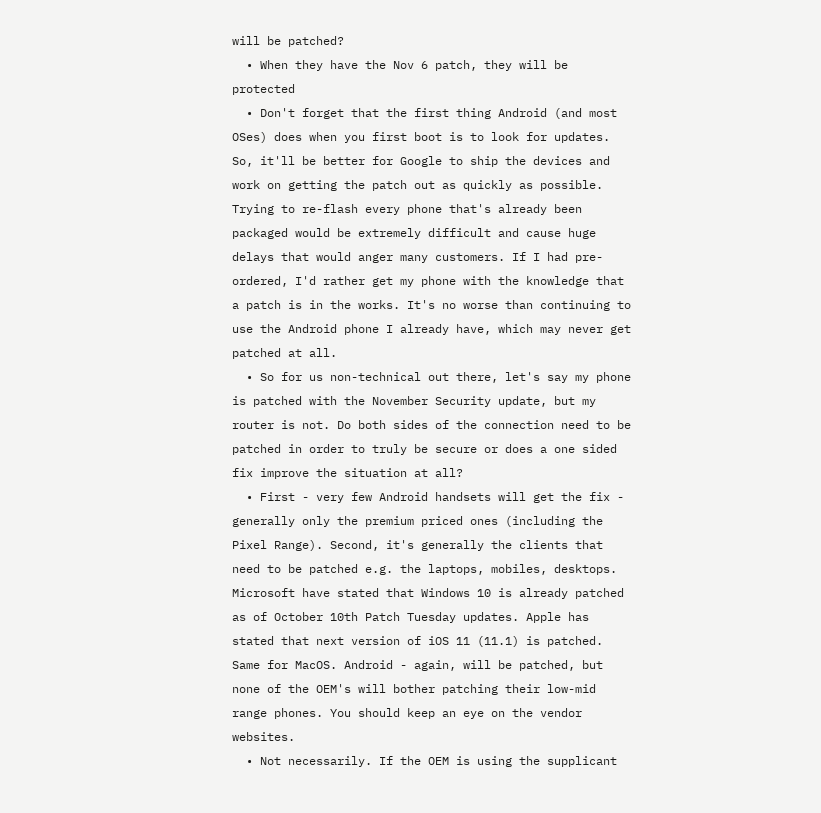will be patched?
  • When they have the Nov 6 patch, they will be protected
  • Don't forget that the first thing Android (and most OSes) does when you first boot is to look for updates. So, it'll be better for Google to ship the devices and work on getting the patch out as quickly as possible. Trying to re-flash every phone that's already been packaged would be extremely difficult and cause huge delays that would anger many customers. If I had pre-ordered, I'd rather get my phone with the knowledge that a patch is in the works. It's no worse than continuing to use the Android phone I already have, which may never get patched at all.
  • So for us non-technical out there, let's say my phone is patched with the November Security update, but my router is not. Do both sides of the connection need to be patched in order to truly be secure or does a one sided fix improve the situation at all?
  • First - very few Android handsets will get the fix - generally only the premium priced ones (including the Pixel Range). Second, it's generally the clients that need to be patched e.g. the laptops, mobiles, desktops. Microsoft have stated that Windows 10 is already patched as of October 10th Patch Tuesday updates. Apple has stated that next version of iOS 11 (11.1) is patched. Same for MacOS. Android - again, will be patched, but none of the OEM's will bother patching their low-mid range phones. You should keep an eye on the vendor websites.
  • Not necessarily. If the OEM is using the supplicant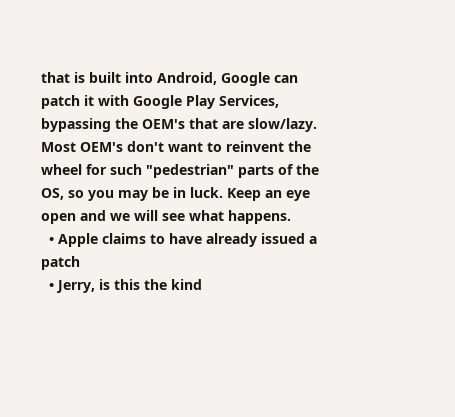that is built into Android, Google can patch it with Google Play Services, bypassing the OEM's that are slow/lazy. Most OEM's don't want to reinvent the wheel for such "pedestrian" parts of the OS, so you may be in luck. Keep an eye open and we will see what happens.
  • Apple claims to have already issued a patch
  • Jerry, is this the kind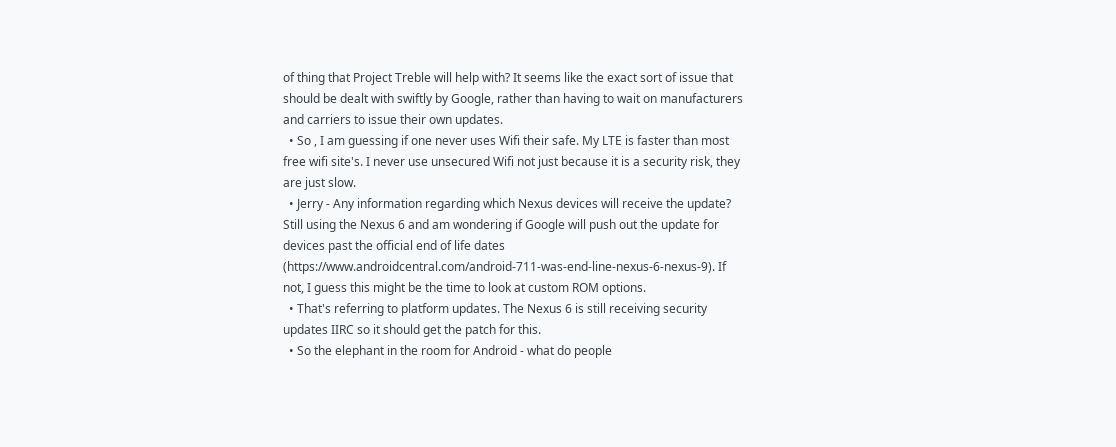of thing that Project Treble will help with? It seems like the exact sort of issue that should be dealt with swiftly by Google, rather than having to wait on manufacturers and carriers to issue their own updates.
  • So , I am guessing if one never uses Wifi their safe. My LTE is faster than most free wifi site's. I never use unsecured Wifi not just because it is a security risk, they are just slow.
  • Jerry - Any information regarding which Nexus devices will receive the update? Still using the Nexus 6 and am wondering if Google will push out the update for devices past the official end of life dates (https://www.androidcentral.com/android-711-was-end-line-nexus-6-nexus-9). If not, I guess this might be the time to look at custom ROM options.
  • That's referring to platform updates. The Nexus 6 is still receiving security updates IIRC so it should get the patch for this.
  • So the elephant in the room for Android - what do people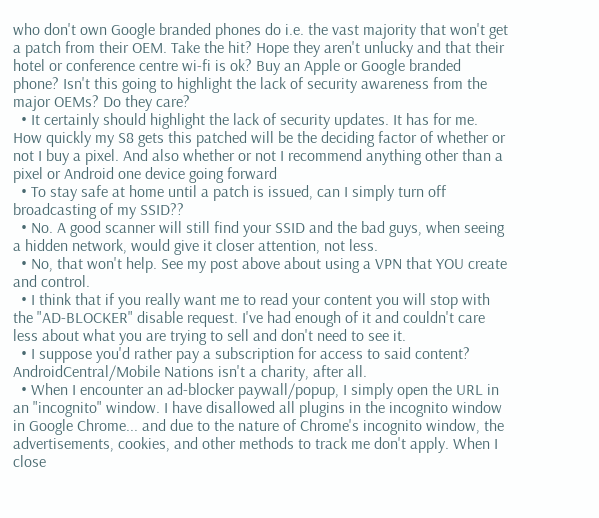who don't own Google branded phones do i.e. the vast majority that won't get a patch from their OEM. Take the hit? Hope they aren't unlucky and that their hotel or conference centre wi-fi is ok? Buy an Apple or Google branded phone? Isn't this going to highlight the lack of security awareness from the major OEMs? Do they care?
  • It certainly should highlight the lack of security updates. It has for me. How quickly my S8 gets this patched will be the deciding factor of whether or not I buy a pixel. And also whether or not I recommend anything other than a pixel or Android one device going forward
  • To stay safe at home until a patch is issued, can I simply turn off broadcasting of my SSID??
  • No. A good scanner will still find your SSID and the bad guys, when seeing a hidden network, would give it closer attention, not less.
  • No, that won't help. See my post above about using a VPN that YOU create and control.
  • I think that if you really want me to read your content you will stop with the "AD-BLOCKER" disable request. I've had enough of it and couldn't care less about what you are trying to sell and don't need to see it.
  • I suppose you'd rather pay a subscription for access to said content? AndroidCentral/Mobile Nations isn't a charity, after all.
  • When I encounter an ad-blocker paywall/popup, I simply open the URL in an "incognito" window. I have disallowed all plugins in the incognito window in Google Chrome... and due to the nature of Chrome's incognito window, the advertisements, cookies, and other methods to track me don't apply. When I close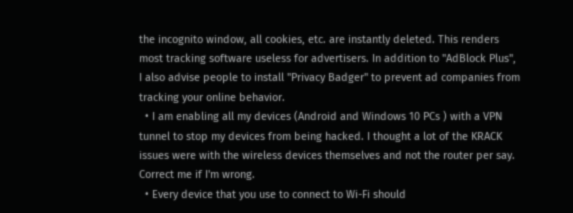the incognito window, all cookies, etc. are instantly deleted. This renders most tracking software useless for advertisers. In addition to "AdBlock Plus", I also advise people to install "Privacy Badger" to prevent ad companies from tracking your online behavior.
  • I am enabling all my devices (Android and Windows 10 PCs ) with a VPN tunnel to stop my devices from being hacked. I thought a lot of the KRACK issues were with the wireless devices themselves and not the router per say. Correct me if I'm wrong.
  • Every device that you use to connect to Wi-Fi should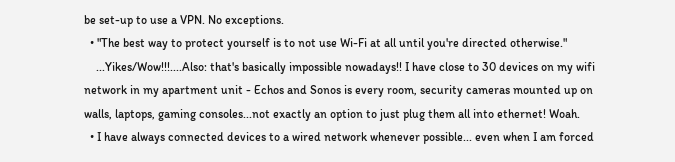be set-up to use a VPN. No exceptions.
  • "The best way to protect yourself is to not use Wi-Fi at all until you're directed otherwise."
    ...Yikes/Wow!!!....Also: that's basically impossible nowadays!! I have close to 30 devices on my wifi network in my apartment unit - Echos and Sonos is every room, security cameras mounted up on walls, laptops, gaming consoles...not exactly an option to just plug them all into ethernet! Woah.
  • I have always connected devices to a wired network whenever possible... even when I am forced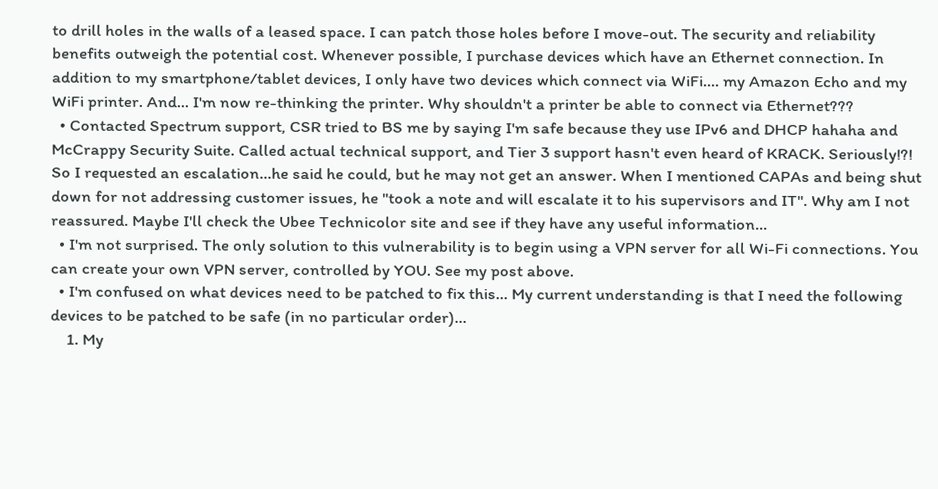to drill holes in the walls of a leased space. I can patch those holes before I move-out. The security and reliability benefits outweigh the potential cost. Whenever possible, I purchase devices which have an Ethernet connection. In addition to my smartphone/tablet devices, I only have two devices which connect via WiFi.... my Amazon Echo and my WiFi printer. And... I'm now re-thinking the printer. Why shouldn't a printer be able to connect via Ethernet???
  • Contacted Spectrum support, CSR tried to BS me by saying I'm safe because they use IPv6 and DHCP hahaha and McCrappy Security Suite. Called actual technical support, and Tier 3 support hasn't even heard of KRACK. Seriously!?! So I requested an escalation...he said he could, but he may not get an answer. When I mentioned CAPAs and being shut down for not addressing customer issues, he "took a note and will escalate it to his supervisors and IT". Why am I not reassured. Maybe I'll check the Ubee Technicolor site and see if they have any useful information...
  • I'm not surprised. The only solution to this vulnerability is to begin using a VPN server for all Wi-Fi connections. You can create your own VPN server, controlled by YOU. See my post above.
  • I'm confused on what devices need to be patched to fix this... My current understanding is that I need the following devices to be patched to be safe (in no particular order)...
    1. My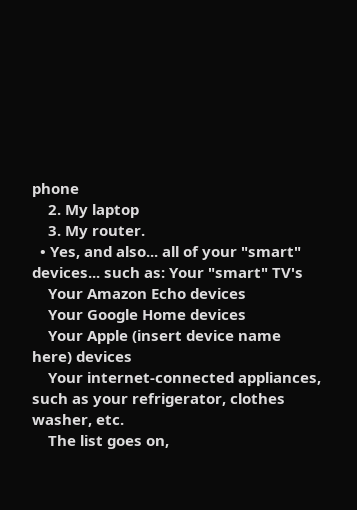phone
    2. My laptop
    3. My router.
  • Yes, and also... all of your "smart" devices... such as: Your "smart" TV's
    Your Amazon Echo devices
    Your Google Home devices
    Your Apple (insert device name here) devices
    Your internet-connected appliances, such as your refrigerator, clothes washer, etc.
    The list goes on,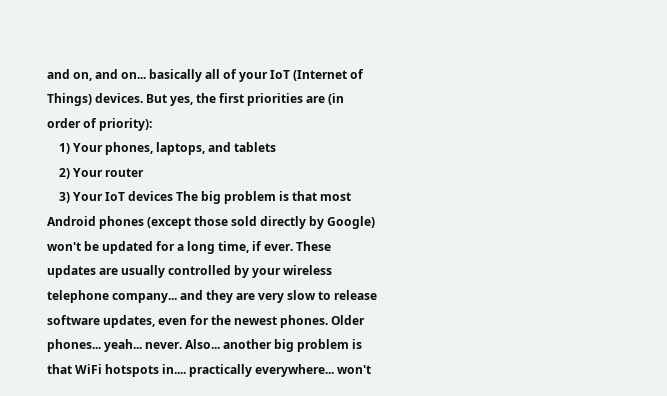and on, and on... basically all of your IoT (Internet of Things) devices. But yes, the first priorities are (in order of priority):
    1) Your phones, laptops, and tablets
    2) Your router
    3) Your IoT devices The big problem is that most Android phones (except those sold directly by Google) won't be updated for a long time, if ever. These updates are usually controlled by your wireless telephone company... and they are very slow to release software updates, even for the newest phones. Older phones... yeah... never. Also... another big problem is that WiFi hotspots in.... practically everywhere... won't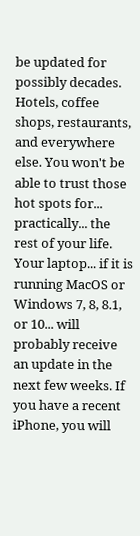be updated for possibly decades. Hotels, coffee shops, restaurants, and everywhere else. You won't be able to trust those hot spots for... practically... the rest of your life. Your laptop... if it is running MacOS or Windows 7, 8, 8.1, or 10... will probably receive an update in the next few weeks. If you have a recent iPhone, you will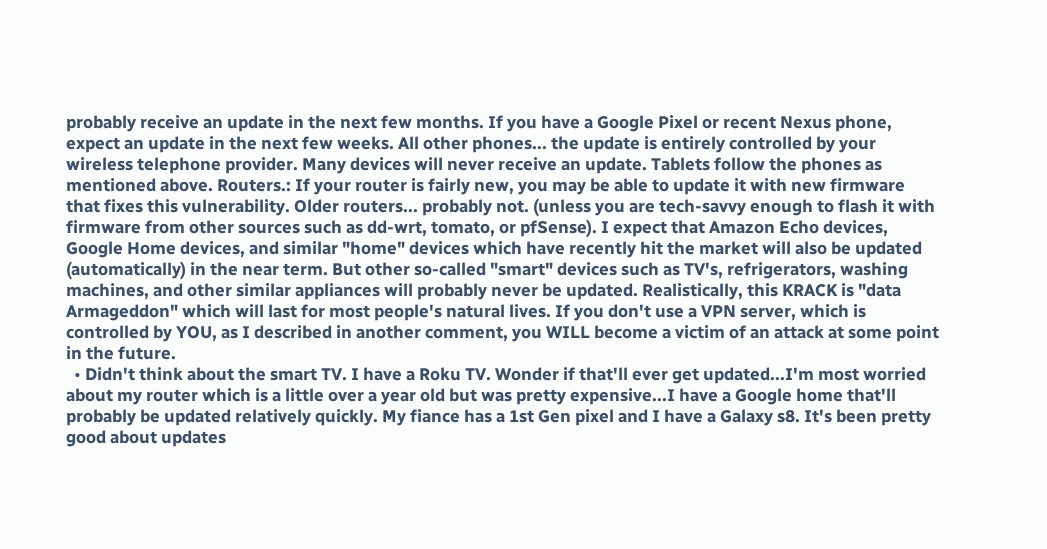probably receive an update in the next few months. If you have a Google Pixel or recent Nexus phone, expect an update in the next few weeks. All other phones... the update is entirely controlled by your wireless telephone provider. Many devices will never receive an update. Tablets follow the phones as mentioned above. Routers.: If your router is fairly new, you may be able to update it with new firmware that fixes this vulnerability. Older routers... probably not. (unless you are tech-savvy enough to flash it with firmware from other sources such as dd-wrt, tomato, or pfSense). I expect that Amazon Echo devices, Google Home devices, and similar "home" devices which have recently hit the market will also be updated (automatically) in the near term. But other so-called "smart" devices such as TV's, refrigerators, washing machines, and other similar appliances will probably never be updated. Realistically, this KRACK is "data Armageddon" which will last for most people's natural lives. If you don't use a VPN server, which is controlled by YOU, as I described in another comment, you WILL become a victim of an attack at some point in the future.
  • Didn't think about the smart TV. I have a Roku TV. Wonder if that'll ever get updated...I'm most worried about my router which is a little over a year old but was pretty expensive...I have a Google home that'll probably be updated relatively quickly. My fiance has a 1st Gen pixel and I have a Galaxy s8. It's been pretty good about updates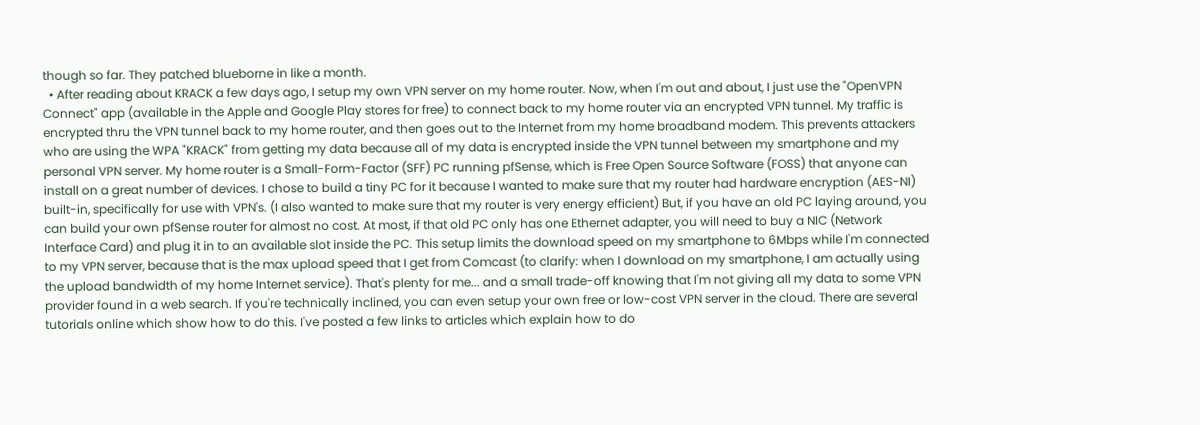though so far. They patched blueborne in like a month.
  • After reading about KRACK a few days ago, I setup my own VPN server on my home router. Now, when I'm out and about, I just use the "OpenVPN Connect" app (available in the Apple and Google Play stores for free) to connect back to my home router via an encrypted VPN tunnel. My traffic is encrypted thru the VPN tunnel back to my home router, and then goes out to the Internet from my home broadband modem. This prevents attackers who are using the WPA "KRACK" from getting my data because all of my data is encrypted inside the VPN tunnel between my smartphone and my personal VPN server. My home router is a Small-Form-Factor (SFF) PC running pfSense, which is Free Open Source Software (FOSS) that anyone can install on a great number of devices. I chose to build a tiny PC for it because I wanted to make sure that my router had hardware encryption (AES-NI) built-in, specifically for use with VPN's. (I also wanted to make sure that my router is very energy efficient) But, if you have an old PC laying around, you can build your own pfSense router for almost no cost. At most, if that old PC only has one Ethernet adapter, you will need to buy a NIC (Network Interface Card) and plug it in to an available slot inside the PC. This setup limits the download speed on my smartphone to 6Mbps while I'm connected to my VPN server, because that is the max upload speed that I get from Comcast (to clarify: when I download on my smartphone, I am actually using the upload bandwidth of my home Internet service). That's plenty for me... and a small trade-off knowing that I'm not giving all my data to some VPN provider found in a web search. If you're technically inclined, you can even setup your own free or low-cost VPN server in the cloud. There are several tutorials online which show how to do this. I've posted a few links to articles which explain how to do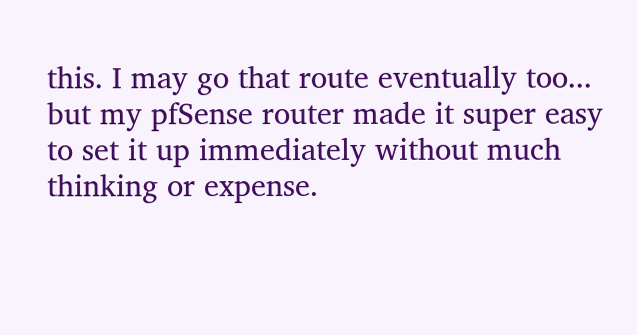this. I may go that route eventually too... but my pfSense router made it super easy to set it up immediately without much thinking or expense.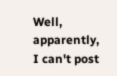Well, apparently, I can't post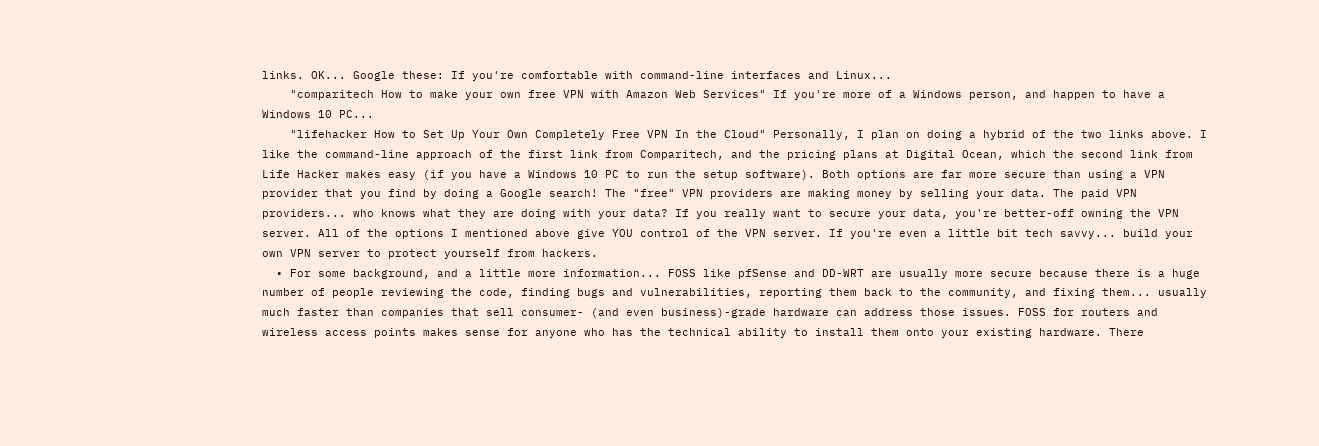links. OK... Google these: If you're comfortable with command-line interfaces and Linux...
    "comparitech How to make your own free VPN with Amazon Web Services" If you're more of a Windows person, and happen to have a Windows 10 PC...
    "lifehacker How to Set Up Your Own Completely Free VPN In the Cloud" Personally, I plan on doing a hybrid of the two links above. I like the command-line approach of the first link from Comparitech, and the pricing plans at Digital Ocean, which the second link from Life Hacker makes easy (if you have a Windows 10 PC to run the setup software). Both options are far more secure than using a VPN provider that you find by doing a Google search! The "free" VPN providers are making money by selling your data. The paid VPN providers... who knows what they are doing with your data? If you really want to secure your data, you're better-off owning the VPN server. All of the options I mentioned above give YOU control of the VPN server. If you're even a little bit tech savvy... build your own VPN server to protect yourself from hackers.
  • For some background, and a little more information... FOSS like pfSense and DD-WRT are usually more secure because there is a huge number of people reviewing the code, finding bugs and vulnerabilities, reporting them back to the community, and fixing them... usually much faster than companies that sell consumer- (and even business)-grade hardware can address those issues. FOSS for routers and wireless access points makes sense for anyone who has the technical ability to install them onto your existing hardware. There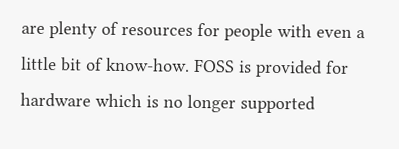are plenty of resources for people with even a little bit of know-how. FOSS is provided for hardware which is no longer supported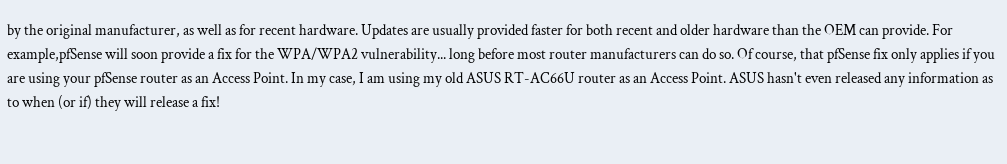by the original manufacturer, as well as for recent hardware. Updates are usually provided faster for both recent and older hardware than the OEM can provide. For example,pfSense will soon provide a fix for the WPA/WPA2 vulnerability... long before most router manufacturers can do so. Of course, that pfSense fix only applies if you are using your pfSense router as an Access Point. In my case, I am using my old ASUS RT-AC66U router as an Access Point. ASUS hasn't even released any information as to when (or if) they will release a fix!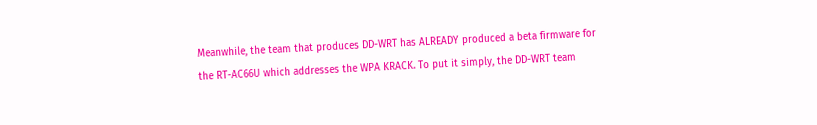Meanwhile, the team that produces DD-WRT has ALREADY produced a beta firmware for the RT-AC66U which addresses the WPA KRACK. To put it simply, the DD-WRT team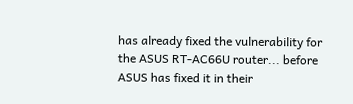has already fixed the vulnerability for the ASUS RT-AC66U router... before ASUS has fixed it in their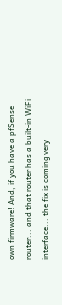own firmware! And, if you have a pfSense router... and that router has a built-in WiFi interface... the fix is coming very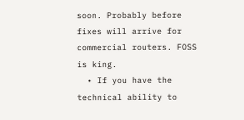soon. Probably before fixes will arrive for commercial routers. FOSS is king.
  • If you have the technical ability to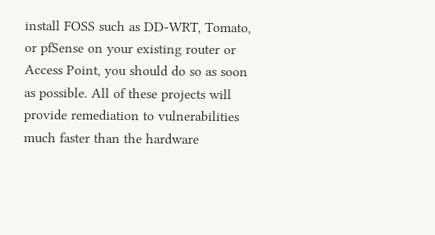install FOSS such as DD-WRT, Tomato, or pfSense on your existing router or Access Point, you should do so as soon as possible. All of these projects will provide remediation to vulnerabilities much faster than the hardware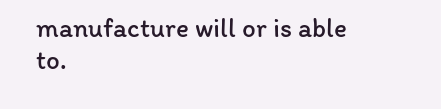manufacture will or is able to.